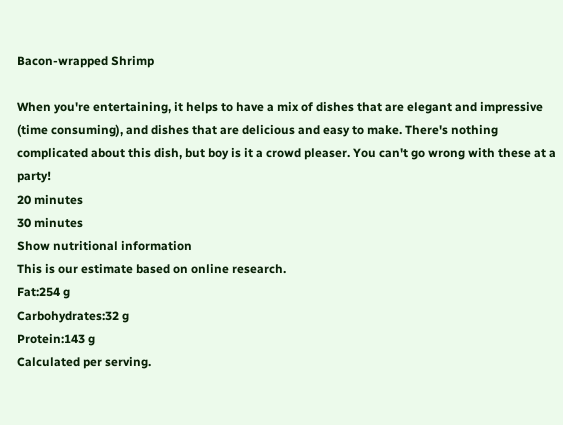Bacon-wrapped Shrimp

When you're entertaining, it helps to have a mix of dishes that are elegant and impressive (time consuming), and dishes that are delicious and easy to make. There's nothing complicated about this dish, but boy is it a crowd pleaser. You can't go wrong with these at a party!
20 minutes
30 minutes
Show nutritional information
This is our estimate based on online research.
Fat:254 g
Carbohydrates:32 g
Protein:143 g
Calculated per serving.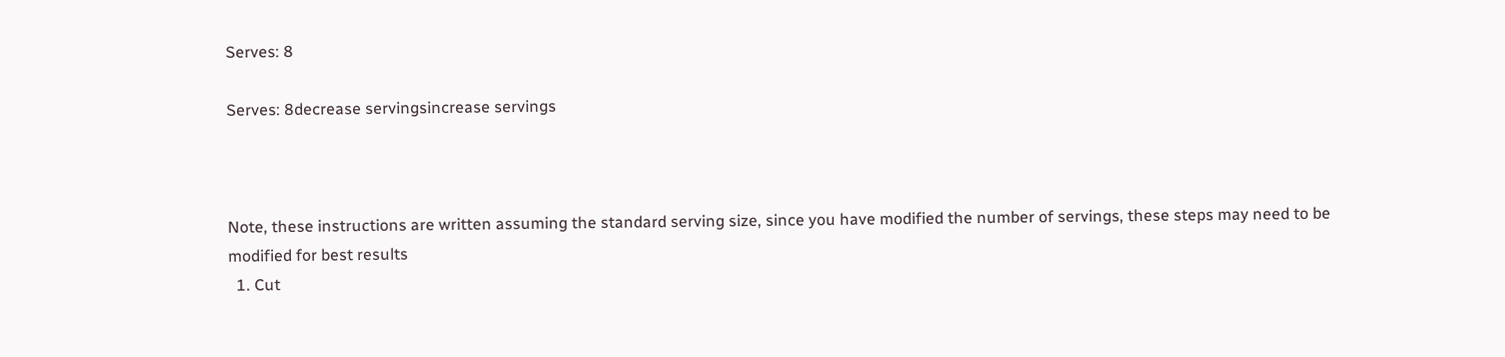Serves: 8

Serves: 8decrease servingsincrease servings



Note, these instructions are written assuming the standard serving size, since you have modified the number of servings, these steps may need to be modified for best results
  1. Cut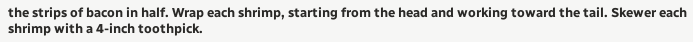the strips of bacon in half. Wrap each shrimp, starting from the head and working toward the tail. Skewer each shrimp with a 4-inch toothpick.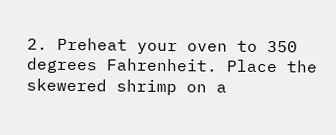2. Preheat your oven to 350 degrees Fahrenheit. Place the skewered shrimp on a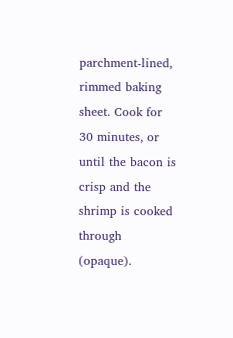parchment-lined, rimmed baking sheet. Cook for 30 minutes, or until the bacon is crisp and the shrimp is cooked through (opaque).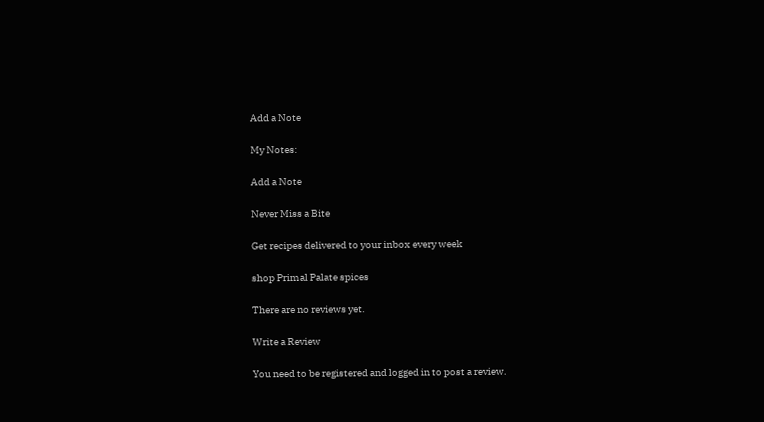Add a Note

My Notes:

Add a Note

Never Miss a Bite

Get recipes delivered to your inbox every week

shop Primal Palate spices

There are no reviews yet.

Write a Review

You need to be registered and logged in to post a review.